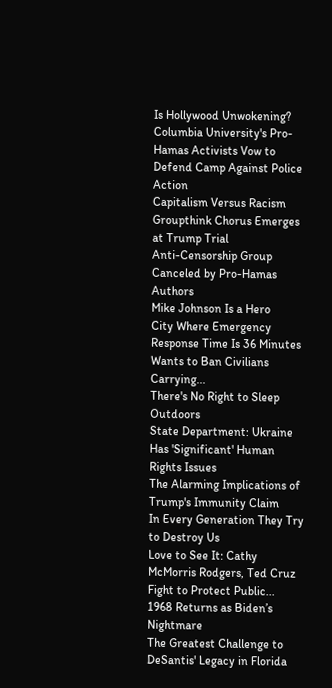Is Hollywood Unwokening?
Columbia University's Pro-Hamas Activists Vow to Defend Camp Against Police Action
Capitalism Versus Racism
Groupthink Chorus Emerges at Trump Trial
Anti-Censorship Group Canceled by Pro-Hamas Authors
Mike Johnson Is a Hero
City Where Emergency Response Time Is 36 Minutes Wants to Ban Civilians Carrying...
There's No Right to Sleep Outdoors
State Department: Ukraine Has 'Significant' Human Rights Issues
The Alarming Implications of Trump's Immunity Claim
In Every Generation They Try to Destroy Us
Love to See It: Cathy McMorris Rodgers, Ted Cruz Fight to Protect Public...
1968 Returns as Biden’s Nightmare
The Greatest Challenge to DeSantis' Legacy in Florida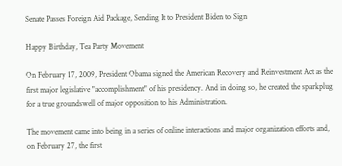Senate Passes Foreign Aid Package, Sending It to President Biden to Sign

Happy Birthday, Tea Party Movement

On February 17, 2009, President Obama signed the American Recovery and Reinvestment Act as the first major legislative "accomplishment" of his presidency. And in doing so, he created the sparkplug for a true groundswell of major opposition to his Administration.

The movement came into being in a series of online interactions and major organization efforts and, on February 27, the first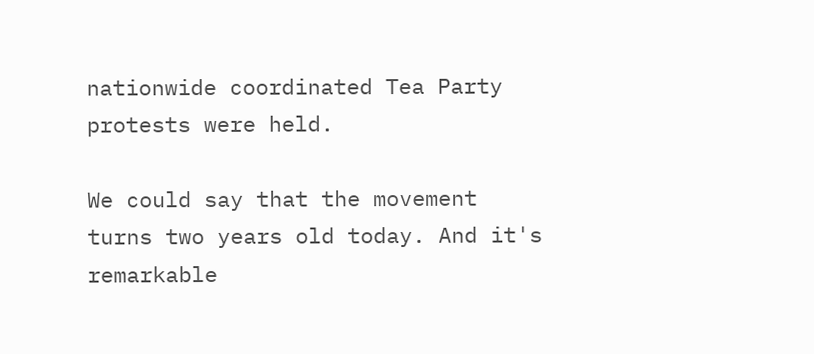nationwide coordinated Tea Party protests were held.

We could say that the movement turns two years old today. And it's remarkable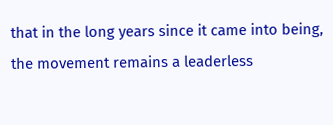that in the long years since it came into being, the movement remains a leaderless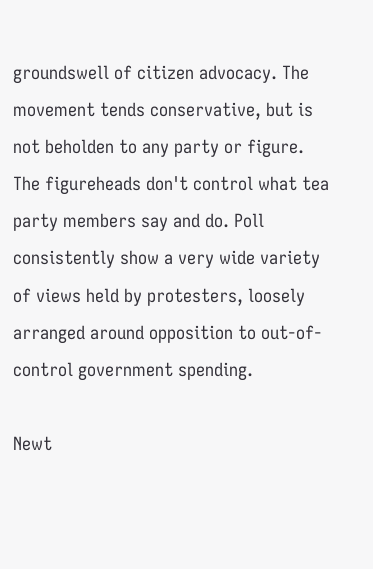groundswell of citizen advocacy. The movement tends conservative, but is not beholden to any party or figure. The figureheads don't control what tea party members say and do. Poll consistently show a very wide variety of views held by protesters, loosely arranged around opposition to out-of-control government spending.

Newt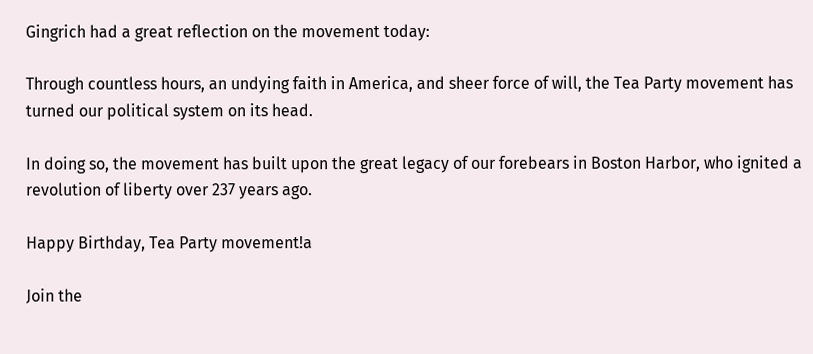Gingrich had a great reflection on the movement today:

Through countless hours, an undying faith in America, and sheer force of will, the Tea Party movement has turned our political system on its head.

In doing so, the movement has built upon the great legacy of our forebears in Boston Harbor, who ignited a revolution of liberty over 237 years ago.

Happy Birthday, Tea Party movement!a

Join the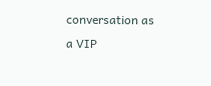conversation as a VIP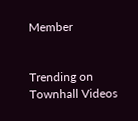Member


Trending on Townhall Videos